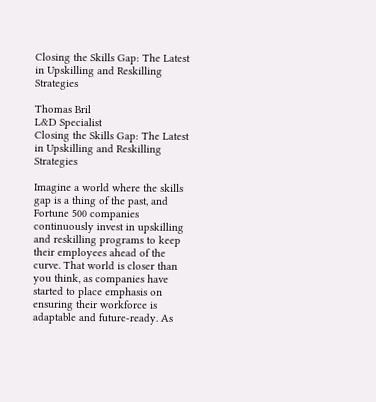Closing the Skills Gap: The Latest in Upskilling and Reskilling Strategies

Thomas Bril
L&D Specialist
Closing the Skills Gap: The Latest in Upskilling and Reskilling Strategies

Imagine a world where the skills gap is a thing of the past, and Fortune 500 companies continuously invest in upskilling and reskilling programs to keep their employees ahead of the curve. That world is closer than you think, as companies have started to place emphasis on ensuring their workforce is adaptable and future-ready. As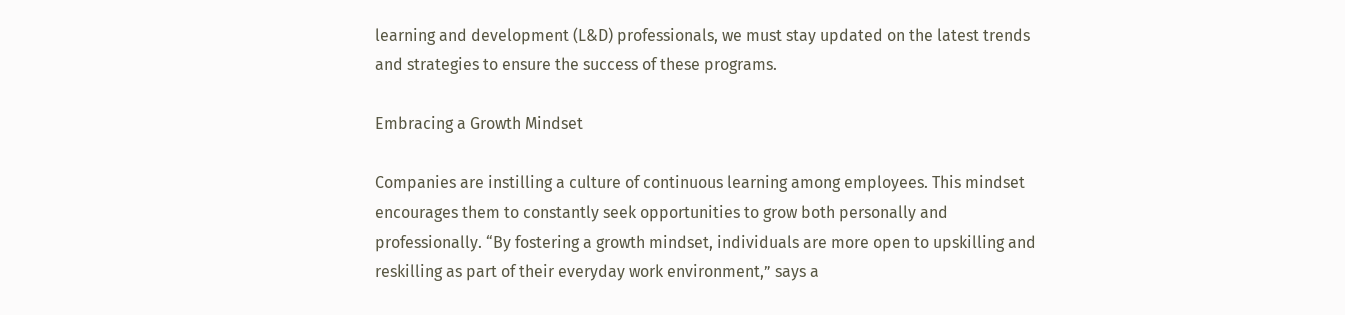learning and development (L&D) professionals, we must stay updated on the latest trends and strategies to ensure the success of these programs.

Embracing a Growth Mindset

Companies are instilling a culture of continuous learning among employees. This mindset encourages them to constantly seek opportunities to grow both personally and professionally. “By fostering a growth mindset, individuals are more open to upskilling and reskilling as part of their everyday work environment,” says a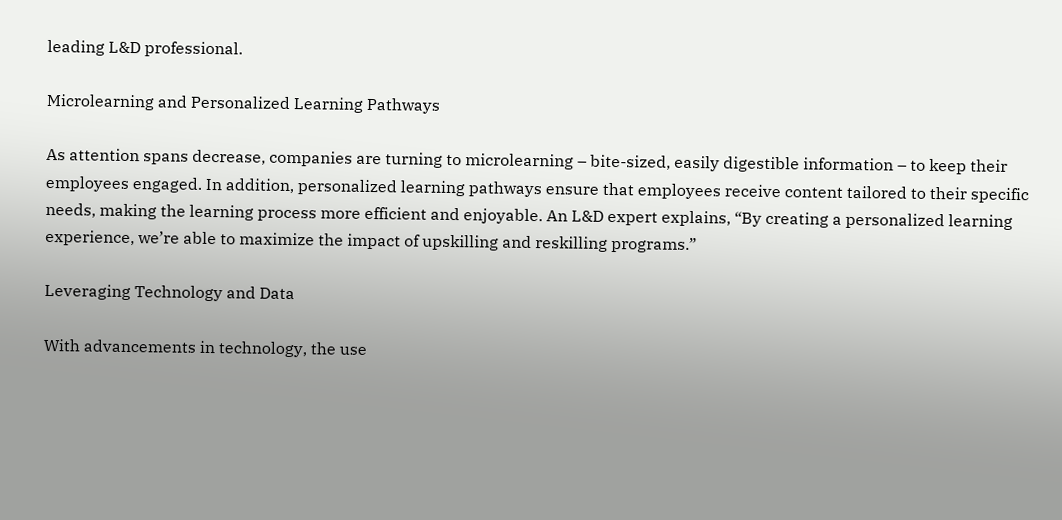leading L&D professional.

Microlearning and Personalized Learning Pathways

As attention spans decrease, companies are turning to microlearning – bite-sized, easily digestible information – to keep their employees engaged. In addition, personalized learning pathways ensure that employees receive content tailored to their specific needs, making the learning process more efficient and enjoyable. An L&D expert explains, “By creating a personalized learning experience, we’re able to maximize the impact of upskilling and reskilling programs.”

Leveraging Technology and Data

With advancements in technology, the use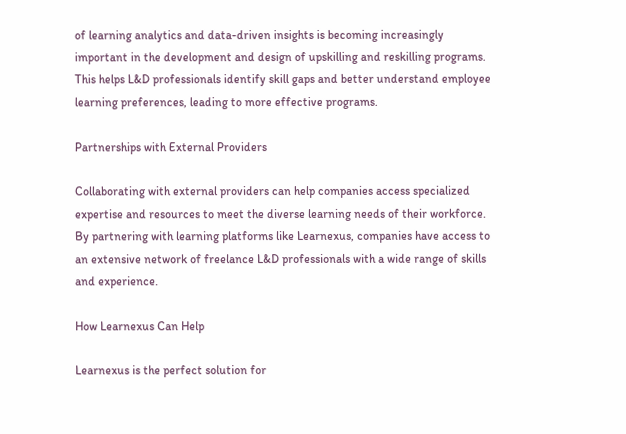of learning analytics and data-driven insights is becoming increasingly important in the development and design of upskilling and reskilling programs. This helps L&D professionals identify skill gaps and better understand employee learning preferences, leading to more effective programs.

Partnerships with External Providers

Collaborating with external providers can help companies access specialized expertise and resources to meet the diverse learning needs of their workforce. By partnering with learning platforms like Learnexus, companies have access to an extensive network of freelance L&D professionals with a wide range of skills and experience.

How Learnexus Can Help

Learnexus is the perfect solution for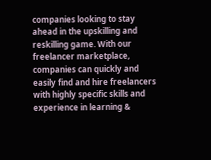companies looking to stay ahead in the upskilling and reskilling game. With our freelancer marketplace, companies can quickly and easily find and hire freelancers with highly specific skills and experience in learning &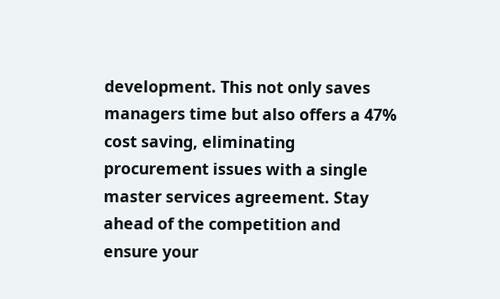development. This not only saves managers time but also offers a 47% cost saving, eliminating procurement issues with a single master services agreement. Stay ahead of the competition and ensure your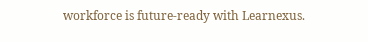workforce is future-ready with Learnexus.